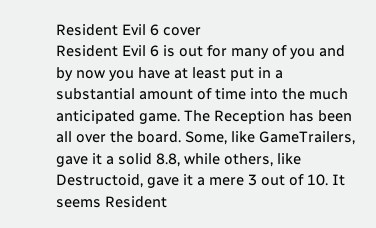Resident Evil 6 cover
Resident Evil 6 is out for many of you and by now you have at least put in a substantial amount of time into the much anticipated game. The Reception has been all over the board. Some, like GameTrailers, gave it a solid 8.8, while others, like Destructoid, gave it a mere 3 out of 10. It seems Resident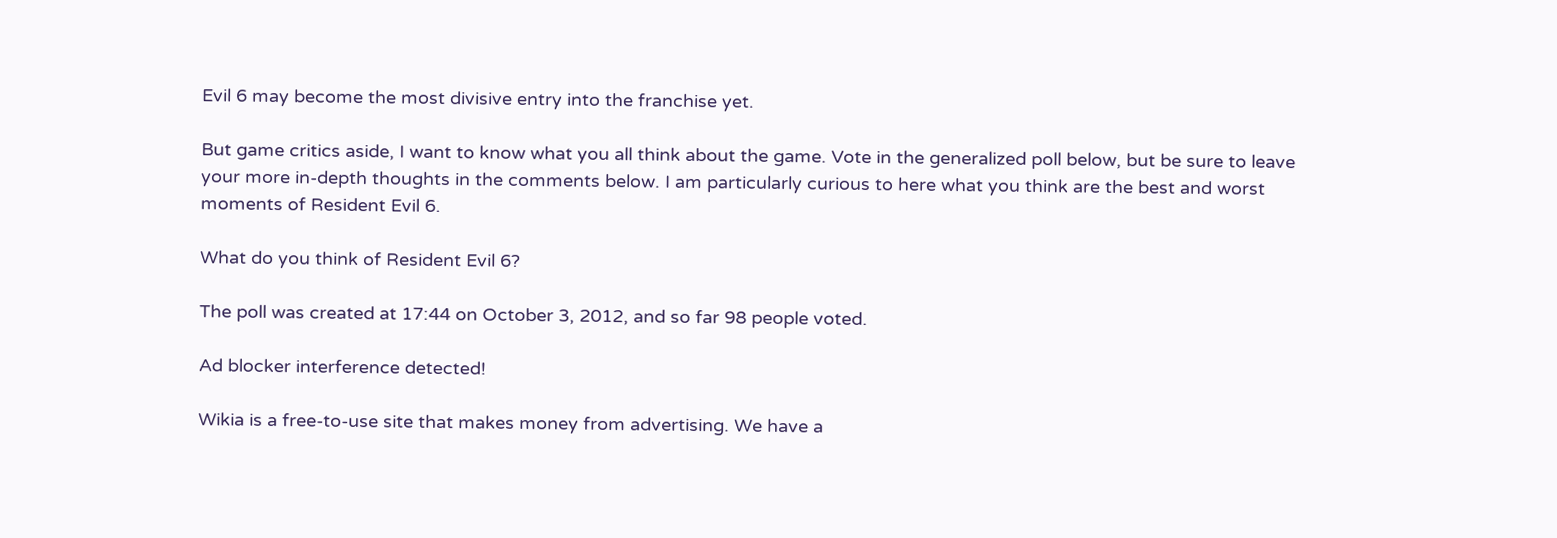Evil 6 may become the most divisive entry into the franchise yet.

But game critics aside, I want to know what you all think about the game. Vote in the generalized poll below, but be sure to leave your more in-depth thoughts in the comments below. I am particularly curious to here what you think are the best and worst moments of Resident Evil 6.

What do you think of Resident Evil 6?

The poll was created at 17:44 on October 3, 2012, and so far 98 people voted.

Ad blocker interference detected!

Wikia is a free-to-use site that makes money from advertising. We have a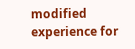modified experience for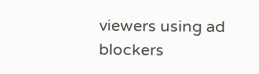viewers using ad blockers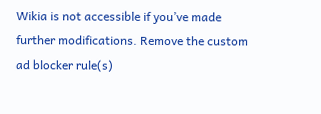Wikia is not accessible if you’ve made further modifications. Remove the custom ad blocker rule(s)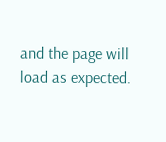and the page will load as expected.